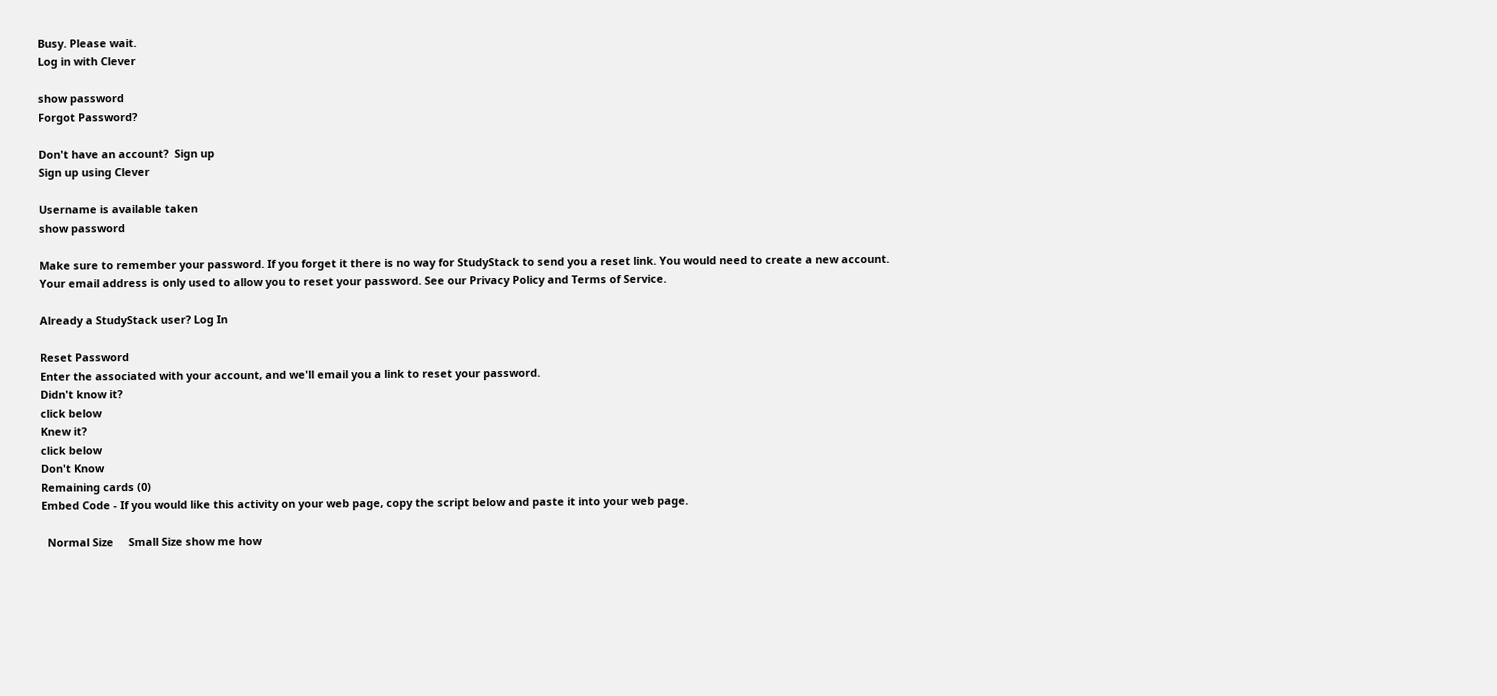Busy. Please wait.
Log in with Clever

show password
Forgot Password?

Don't have an account?  Sign up
Sign up using Clever

Username is available taken
show password

Make sure to remember your password. If you forget it there is no way for StudyStack to send you a reset link. You would need to create a new account.
Your email address is only used to allow you to reset your password. See our Privacy Policy and Terms of Service.

Already a StudyStack user? Log In

Reset Password
Enter the associated with your account, and we'll email you a link to reset your password.
Didn't know it?
click below
Knew it?
click below
Don't Know
Remaining cards (0)
Embed Code - If you would like this activity on your web page, copy the script below and paste it into your web page.

  Normal Size     Small Size show me how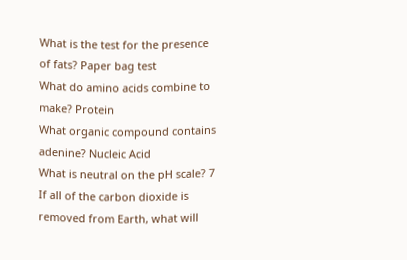What is the test for the presence of fats? Paper bag test
What do amino acids combine to make? Protein
What organic compound contains adenine? Nucleic Acid
What is neutral on the pH scale? 7
If all of the carbon dioxide is removed from Earth, what will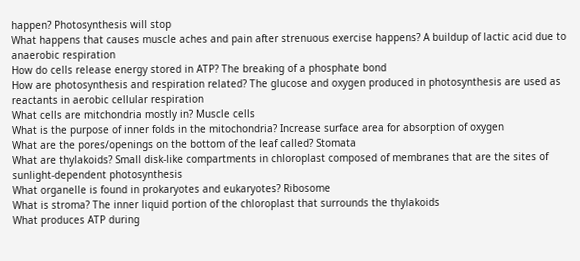happen? Photosynthesis will stop
What happens that causes muscle aches and pain after strenuous exercise happens? A buildup of lactic acid due to anaerobic respiration
How do cells release energy stored in ATP? The breaking of a phosphate bond
How are photosynthesis and respiration related? The glucose and oxygen produced in photosynthesis are used as reactants in aerobic cellular respiration
What cells are mitchondria mostly in? Muscle cells
What is the purpose of inner folds in the mitochondria? Increase surface area for absorption of oxygen
What are the pores/openings on the bottom of the leaf called? Stomata
What are thylakoids? Small disk-like compartments in chloroplast composed of membranes that are the sites of sunlight-dependent photosynthesis
What organelle is found in prokaryotes and eukaryotes? Ribosome
What is stroma? The inner liquid portion of the chloroplast that surrounds the thylakoids
What produces ATP during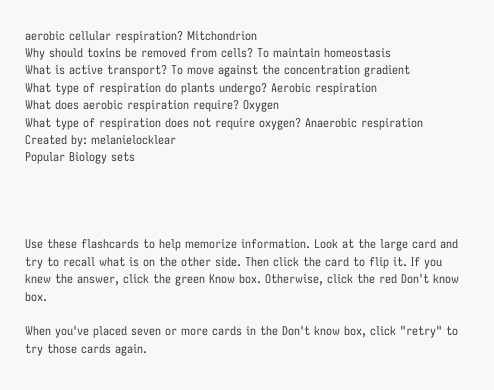aerobic cellular respiration? Mitchondrion
Why should toxins be removed from cells? To maintain homeostasis
What is active transport? To move against the concentration gradient
What type of respiration do plants undergo? Aerobic respiration
What does aerobic respiration require? Oxygen
What type of respiration does not require oxygen? Anaerobic respiration
Created by: melanielocklear
Popular Biology sets




Use these flashcards to help memorize information. Look at the large card and try to recall what is on the other side. Then click the card to flip it. If you knew the answer, click the green Know box. Otherwise, click the red Don't know box.

When you've placed seven or more cards in the Don't know box, click "retry" to try those cards again.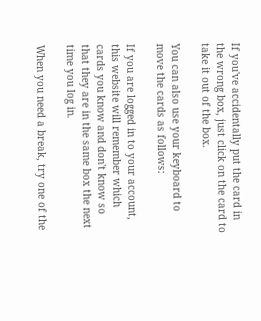If you've accidentally put the card in the wrong box, just click on the card to take it out of the box.

You can also use your keyboard to move the cards as follows:

If you are logged in to your account, this website will remember which cards you know and don't know so that they are in the same box the next time you log in.

When you need a break, try one of the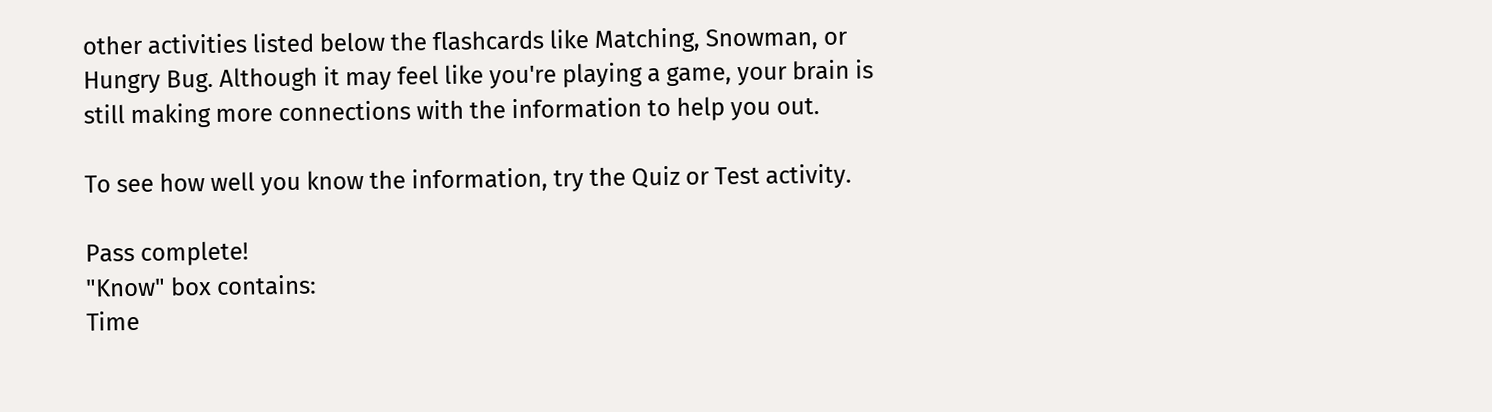other activities listed below the flashcards like Matching, Snowman, or Hungry Bug. Although it may feel like you're playing a game, your brain is still making more connections with the information to help you out.

To see how well you know the information, try the Quiz or Test activity.

Pass complete!
"Know" box contains:
Time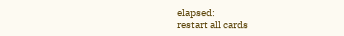elapsed:
restart all cards